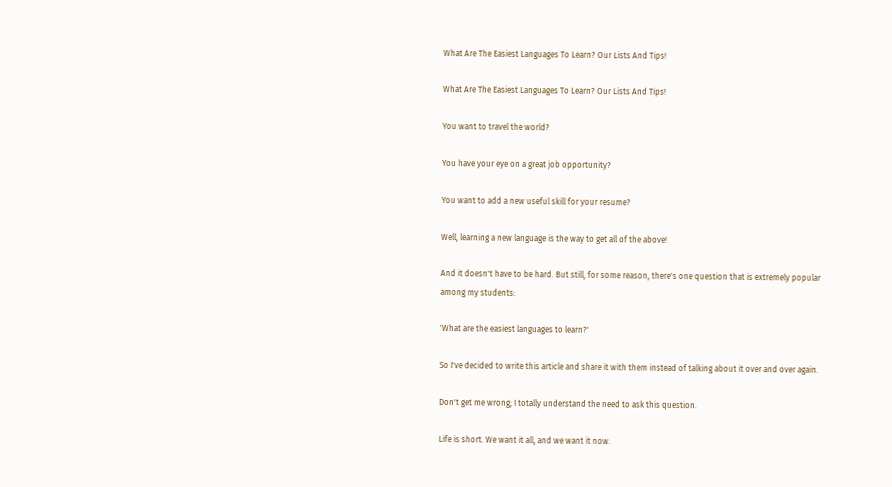What Are The Easiest Languages To Learn? Our Lists And Tips!

What Are The Easiest Languages To Learn? Our Lists And Tips!

You want to travel the world?

You have your eye on a great job opportunity?

You want to add a new useful skill for your resume?

Well, learning a new language is the way to get all of the above!

And it doesn't have to be hard. But still, for some reason, there's one question that is extremely popular among my students:

'What are the easiest languages to learn?'

So I've decided to write this article and share it with them instead of talking about it over and over again.

Don't get me wrong; I totally understand the need to ask this question.

Life is short. We want it all, and we want it now.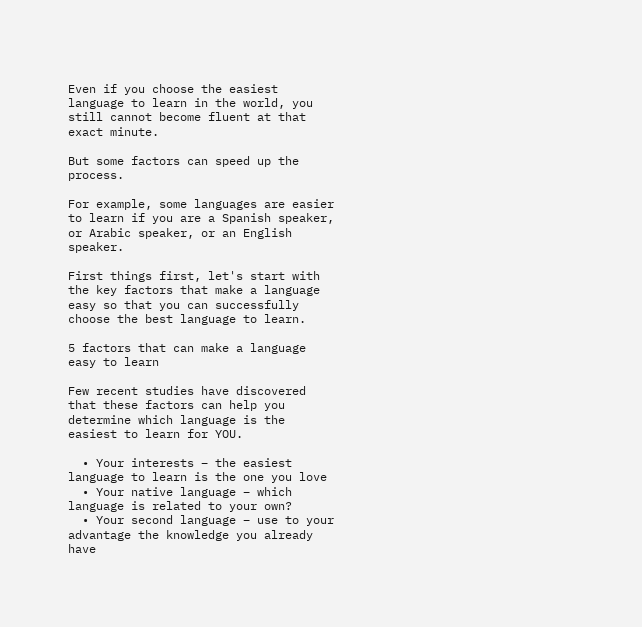Even if you choose the easiest language to learn in the world, you still cannot become fluent at that exact minute.

But some factors can speed up the process.

For example, some languages are easier to learn if you are a Spanish speaker, or Arabic speaker, or an English speaker.

First things first, let's start with the key factors that make a language easy so that you can successfully choose the best language to learn.

5 factors that can make a language easy to learn

Few recent studies have discovered that these factors can help you determine which language is the easiest to learn for YOU.

  • Your interests – the easiest language to learn is the one you love
  • Your native language – which language is related to your own?
  • Your second language – use to your advantage the knowledge you already have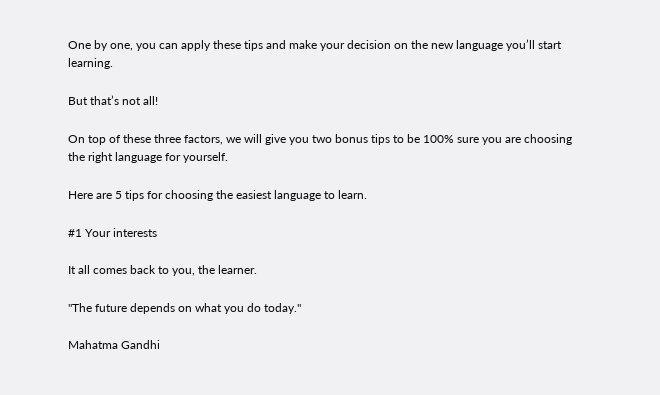One by one, you can apply these tips and make your decision on the new language you’ll start learning.

But that’s not all!

On top of these three factors, we will give you two bonus tips to be 100% sure you are choosing the right language for yourself.

Here are 5 tips for choosing the easiest language to learn.

#1 Your interests

It all comes back to you, the learner.

"The future depends on what you do today."

Mahatma Gandhi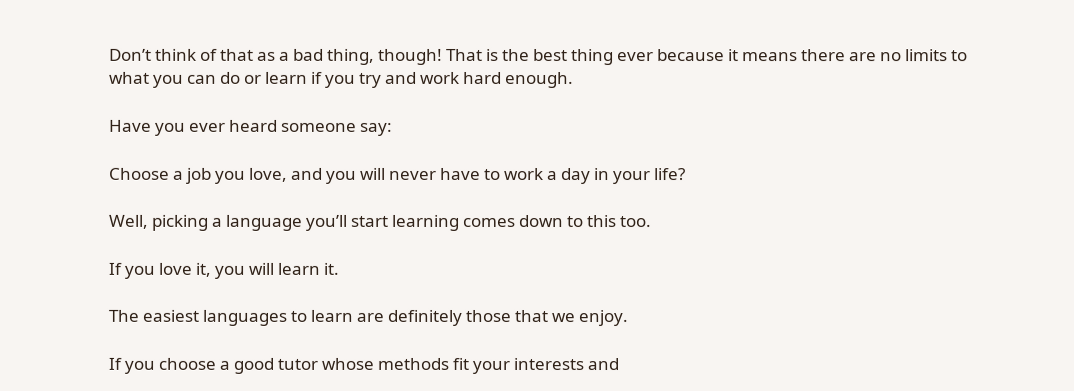Don’t think of that as a bad thing, though! That is the best thing ever because it means there are no limits to what you can do or learn if you try and work hard enough.

Have you ever heard someone say:

Choose a job you love, and you will never have to work a day in your life?

Well, picking a language you’ll start learning comes down to this too.

If you love it, you will learn it.

The easiest languages to learn are definitely those that we enjoy.

If you choose a good tutor whose methods fit your interests and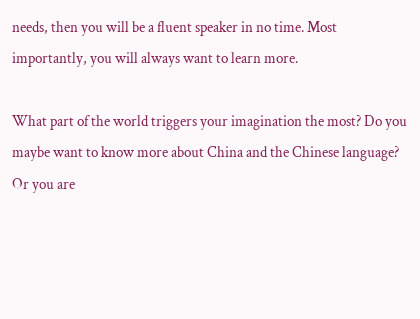needs, then you will be a fluent speaker in no time. Most importantly, you will always want to learn more.

What part of the world triggers your imagination the most? Do you maybe want to know more about China and the Chinese language? Or you are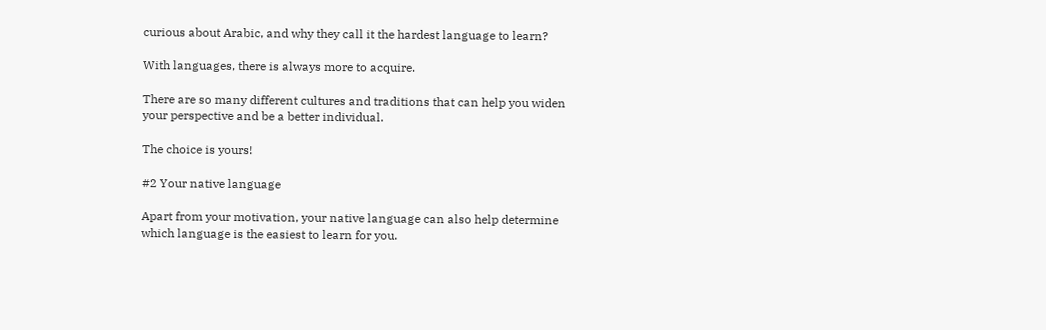curious about Arabic, and why they call it the hardest language to learn?

With languages, there is always more to acquire.

There are so many different cultures and traditions that can help you widen your perspective and be a better individual.

The choice is yours!

#2 Your native language

Apart from your motivation, your native language can also help determine which language is the easiest to learn for you.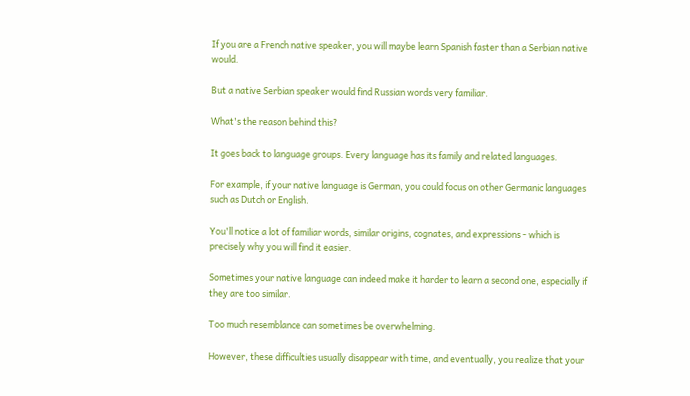If you are a French native speaker, you will maybe learn Spanish faster than a Serbian native would.

But a native Serbian speaker would find Russian words very familiar.

What's the reason behind this?

It goes back to language groups. Every language has its family and related languages.

For example, if your native language is German, you could focus on other Germanic languages such as Dutch or English.

You'll notice a lot of familiar words, similar origins, cognates, and expressions - which is precisely why you will find it easier.

Sometimes your native language can indeed make it harder to learn a second one, especially if they are too similar.

Too much resemblance can sometimes be overwhelming.

However, these difficulties usually disappear with time, and eventually, you realize that your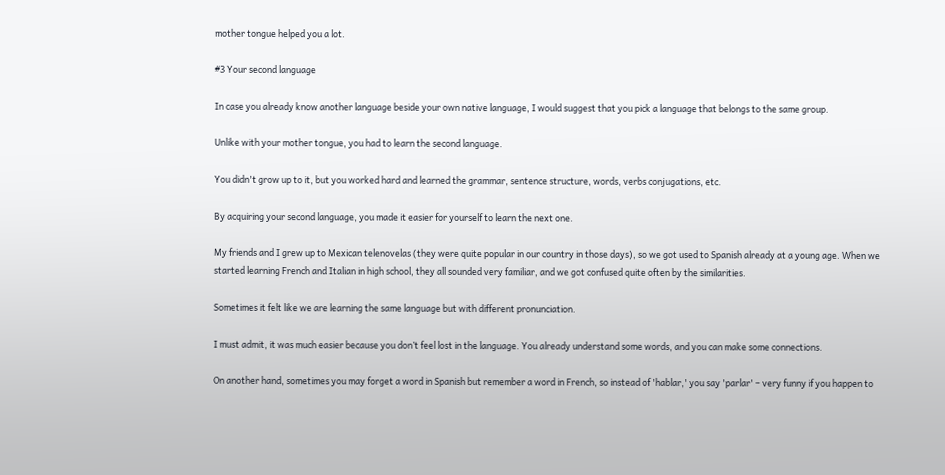mother tongue helped you a lot.

#3 Your second language

In case you already know another language beside your own native language, I would suggest that you pick a language that belongs to the same group.

Unlike with your mother tongue, you had to learn the second language.

You didn't grow up to it, but you worked hard and learned the grammar, sentence structure, words, verbs conjugations, etc.

By acquiring your second language, you made it easier for yourself to learn the next one.

My friends and I grew up to Mexican telenovelas (they were quite popular in our country in those days), so we got used to Spanish already at a young age. When we started learning French and Italian in high school, they all sounded very familiar, and we got confused quite often by the similarities.

Sometimes it felt like we are learning the same language but with different pronunciation.

I must admit, it was much easier because you don’t feel lost in the language. You already understand some words, and you can make some connections.

On another hand, sometimes you may forget a word in Spanish but remember a word in French, so instead of 'hablar,' you say 'parlar' – very funny if you happen to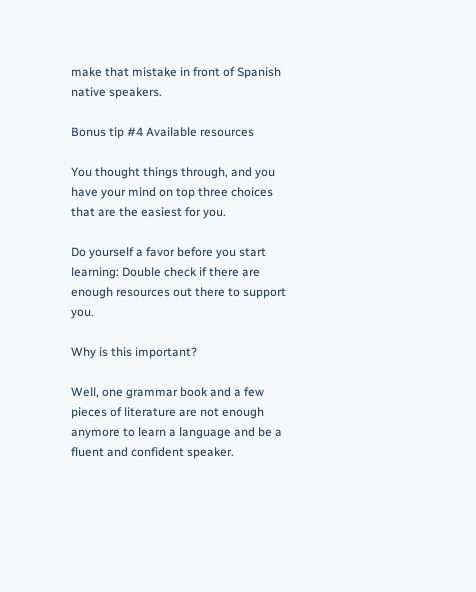make that mistake in front of Spanish native speakers.

Bonus tip #4 Available resources

You thought things through, and you have your mind on top three choices that are the easiest for you.

Do yourself a favor before you start learning: Double check if there are enough resources out there to support you.

Why is this important?

Well, one grammar book and a few pieces of literature are not enough anymore to learn a language and be a fluent and confident speaker.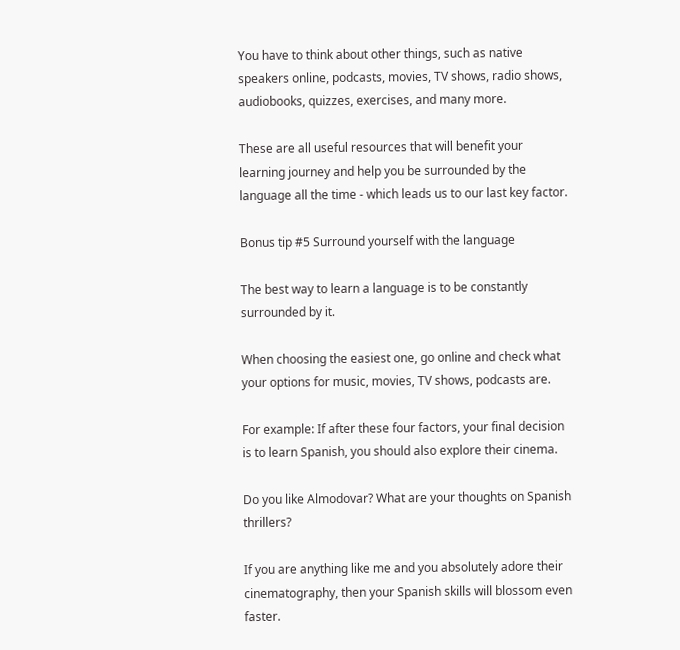You have to think about other things, such as native speakers online, podcasts, movies, TV shows, radio shows, audiobooks, quizzes, exercises, and many more.

These are all useful resources that will benefit your learning journey and help you be surrounded by the language all the time - which leads us to our last key factor.

Bonus tip #5 Surround yourself with the language

The best way to learn a language is to be constantly surrounded by it.

When choosing the easiest one, go online and check what your options for music, movies, TV shows, podcasts are.

For example: If after these four factors, your final decision is to learn Spanish, you should also explore their cinema.

Do you like Almodovar? What are your thoughts on Spanish thrillers?

If you are anything like me and you absolutely adore their cinematography, then your Spanish skills will blossom even faster.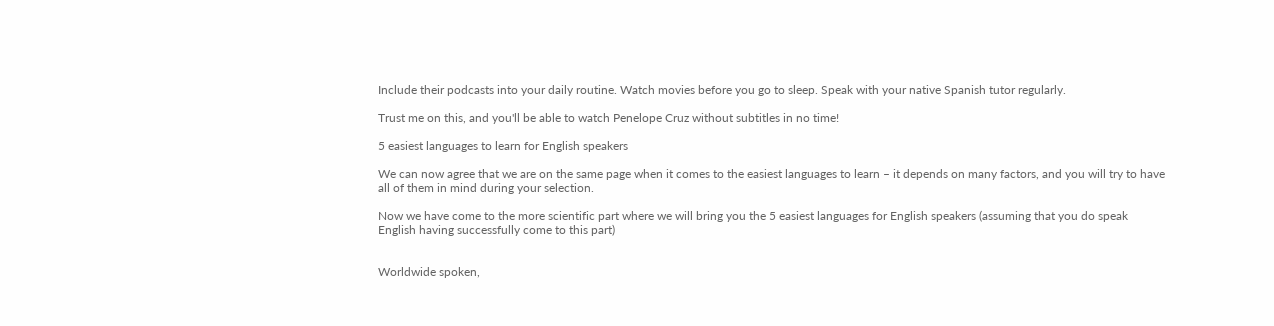Include their podcasts into your daily routine. Watch movies before you go to sleep. Speak with your native Spanish tutor regularly.

Trust me on this, and you'll be able to watch Penelope Cruz without subtitles in no time!

5 easiest languages to learn for English speakers

We can now agree that we are on the same page when it comes to the easiest languages to learn – it depends on many factors, and you will try to have all of them in mind during your selection.

Now we have come to the more scientific part where we will bring you the 5 easiest languages for English speakers (assuming that you do speak English having successfully come to this part)


Worldwide spoken,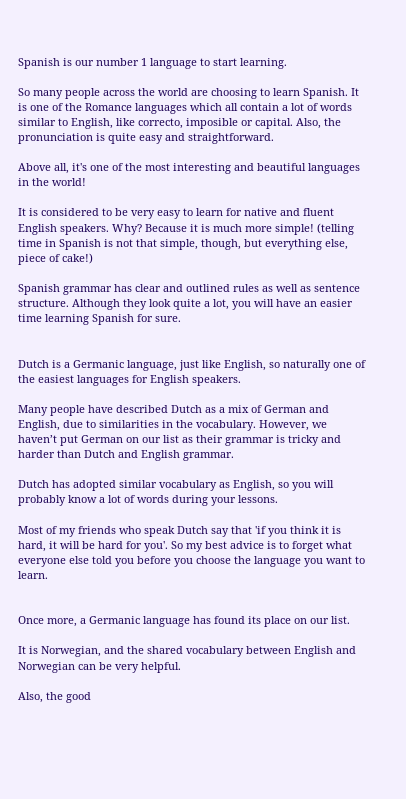Spanish is our number 1 language to start learning.

So many people across the world are choosing to learn Spanish. It is one of the Romance languages which all contain a lot of words similar to English, like correcto, imposible or capital. Also, the pronunciation is quite easy and straightforward.

Above all, it's one of the most interesting and beautiful languages in the world!

It is considered to be very easy to learn for native and fluent English speakers. Why? Because it is much more simple! (telling time in Spanish is not that simple, though, but everything else, piece of cake!)

Spanish grammar has clear and outlined rules as well as sentence structure. Although they look quite a lot, you will have an easier time learning Spanish for sure.


Dutch is a Germanic language, just like English, so naturally one of the easiest languages for English speakers.

Many people have described Dutch as a mix of German and English, due to similarities in the vocabulary. However, we haven’t put German on our list as their grammar is tricky and harder than Dutch and English grammar.

Dutch has adopted similar vocabulary as English, so you will probably know a lot of words during your lessons.

Most of my friends who speak Dutch say that 'if you think it is hard, it will be hard for you'. So my best advice is to forget what everyone else told you before you choose the language you want to learn.


Once more, a Germanic language has found its place on our list.

It is Norwegian, and the shared vocabulary between English and Norwegian can be very helpful.

Also, the good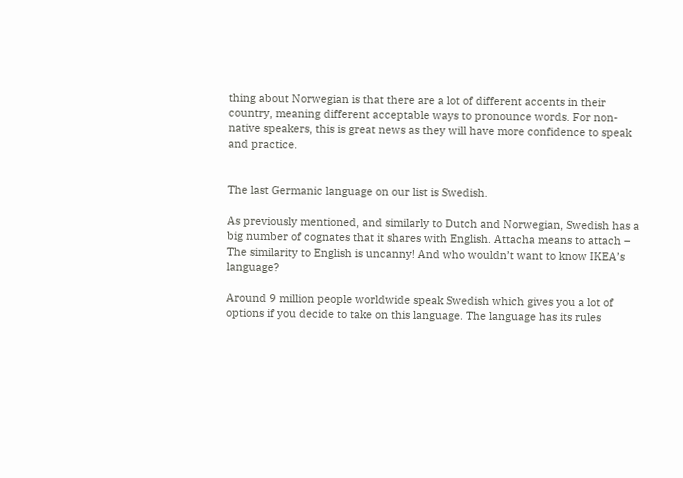thing about Norwegian is that there are a lot of different accents in their country, meaning different acceptable ways to pronounce words. For non-native speakers, this is great news as they will have more confidence to speak and practice.


The last Germanic language on our list is Swedish.

As previously mentioned, and similarly to Dutch and Norwegian, Swedish has a big number of cognates that it shares with English. Attacha means to attach – The similarity to English is uncanny! And who wouldn’t want to know IKEA’s language?

Around 9 million people worldwide speak Swedish which gives you a lot of options if you decide to take on this language. The language has its rules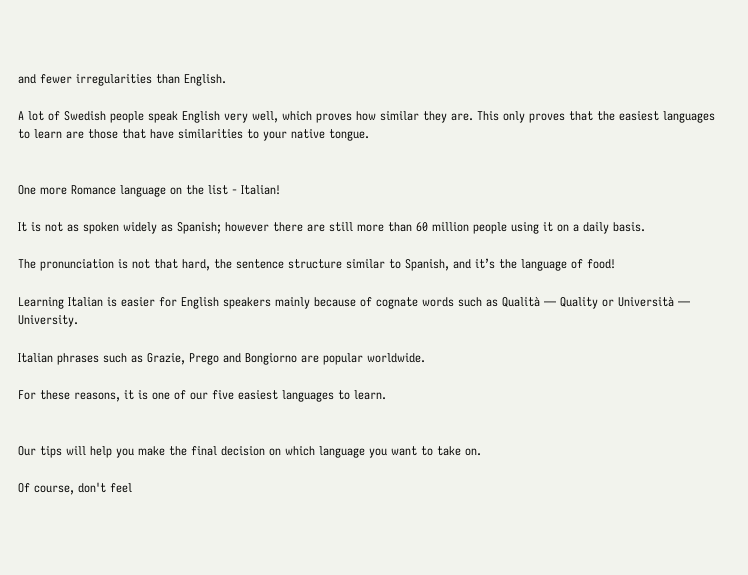and fewer irregularities than English.

A lot of Swedish people speak English very well, which proves how similar they are. This only proves that the easiest languages to learn are those that have similarities to your native tongue.


One more Romance language on the list - Italian!

It is not as spoken widely as Spanish; however there are still more than 60 million people using it on a daily basis.

The pronunciation is not that hard, the sentence structure similar to Spanish, and it’s the language of food!

Learning Italian is easier for English speakers mainly because of cognate words such as Qualità — Quality or Università — University.

Italian phrases such as Grazie, Prego and Bongiorno are popular worldwide.

For these reasons, it is one of our five easiest languages to learn.


Our tips will help you make the final decision on which language you want to take on.

Of course, don't feel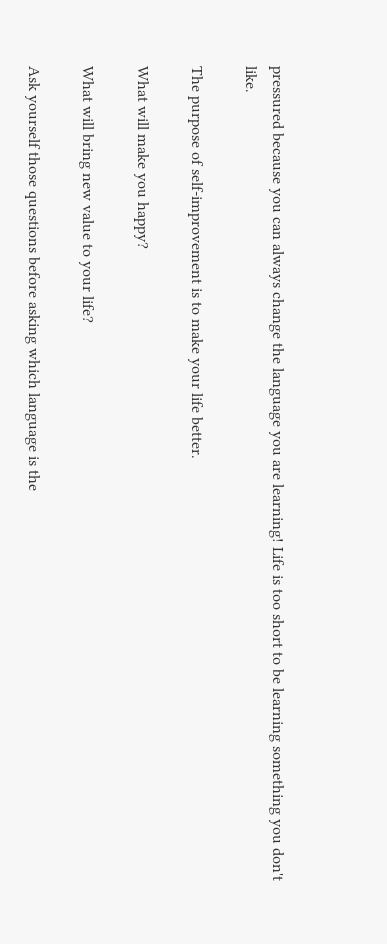pressured because you can always change the language you are learning! Life is too short to be learning something you don't like.

The purpose of self-improvement is to make your life better.

What will make you happy?

What will bring new value to your life?

Ask yourself those questions before asking which language is the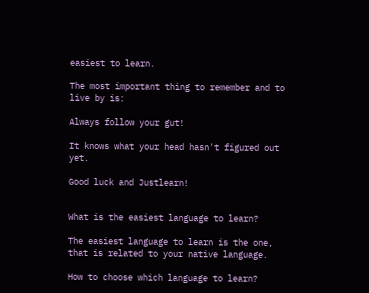easiest to learn.

The most important thing to remember and to live by is:

Always follow your gut!

It knows what your head hasn't figured out yet.

Good luck and Justlearn!


What is the easiest language to learn?

The easiest language to learn is the one, that is related to your native language.

How to choose which language to learn?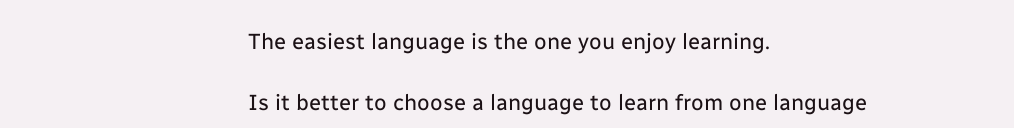The easiest language is the one you enjoy learning.

Is it better to choose a language to learn from one language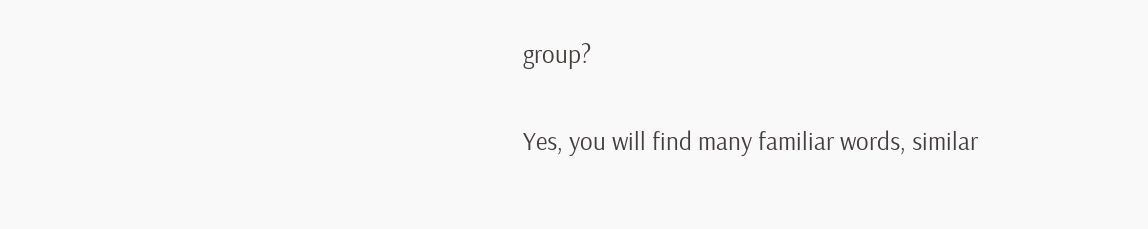group?

Yes, you will find many familiar words, similar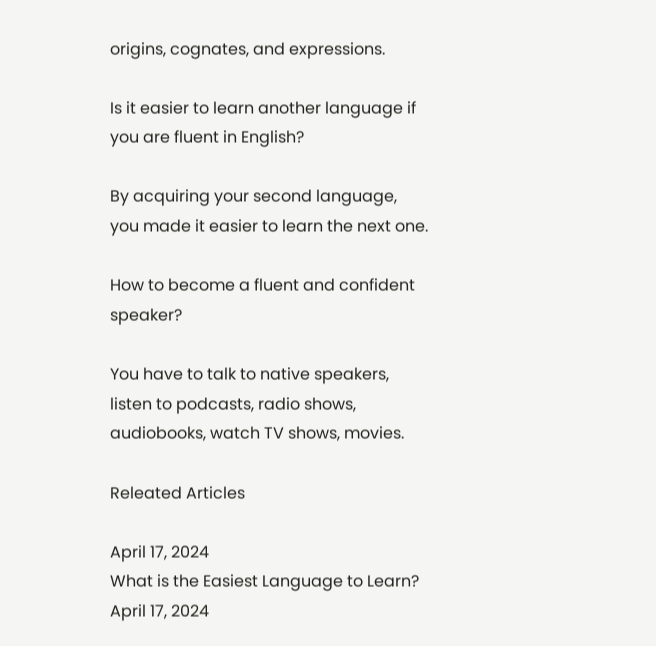origins, cognates, and expressions.

Is it easier to learn another language if you are fluent in English?

By acquiring your second language, you made it easier to learn the next one.

How to become a fluent and confident speaker?

You have to talk to native speakers, listen to podcasts, radio shows, audiobooks, watch TV shows, movies.

Releated Articles

April 17, 2024
What is the Easiest Language to Learn?
April 17, 2024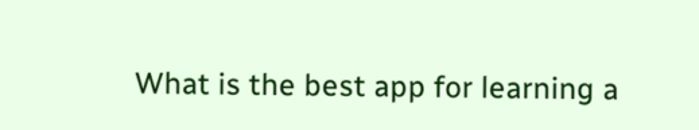What is the best app for learning a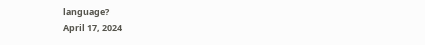language?
April 17, 2024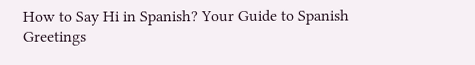How to Say Hi in Spanish? Your Guide to Spanish Greetings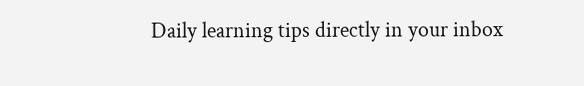Daily learning tips directly in your inbox